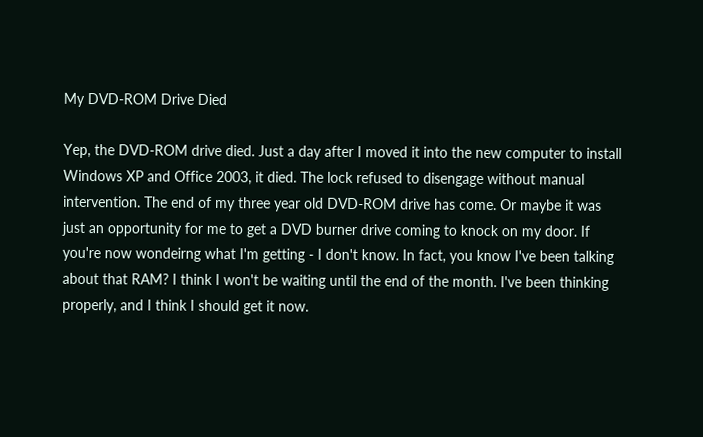My DVD-ROM Drive Died

Yep, the DVD-ROM drive died. Just a day after I moved it into the new computer to install Windows XP and Office 2003, it died. The lock refused to disengage without manual intervention. The end of my three year old DVD-ROM drive has come. Or maybe it was just an opportunity for me to get a DVD burner drive coming to knock on my door. If you're now wondeirng what I'm getting - I don't know. In fact, you know I've been talking about that RAM? I think I won't be waiting until the end of the month. I've been thinking properly, and I think I should get it now.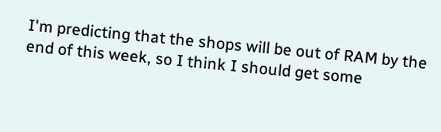I'm predicting that the shops will be out of RAM by the end of this week, so I think I should get some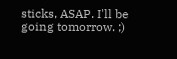sticks, ASAP. I'll be going tomorrow. ;)